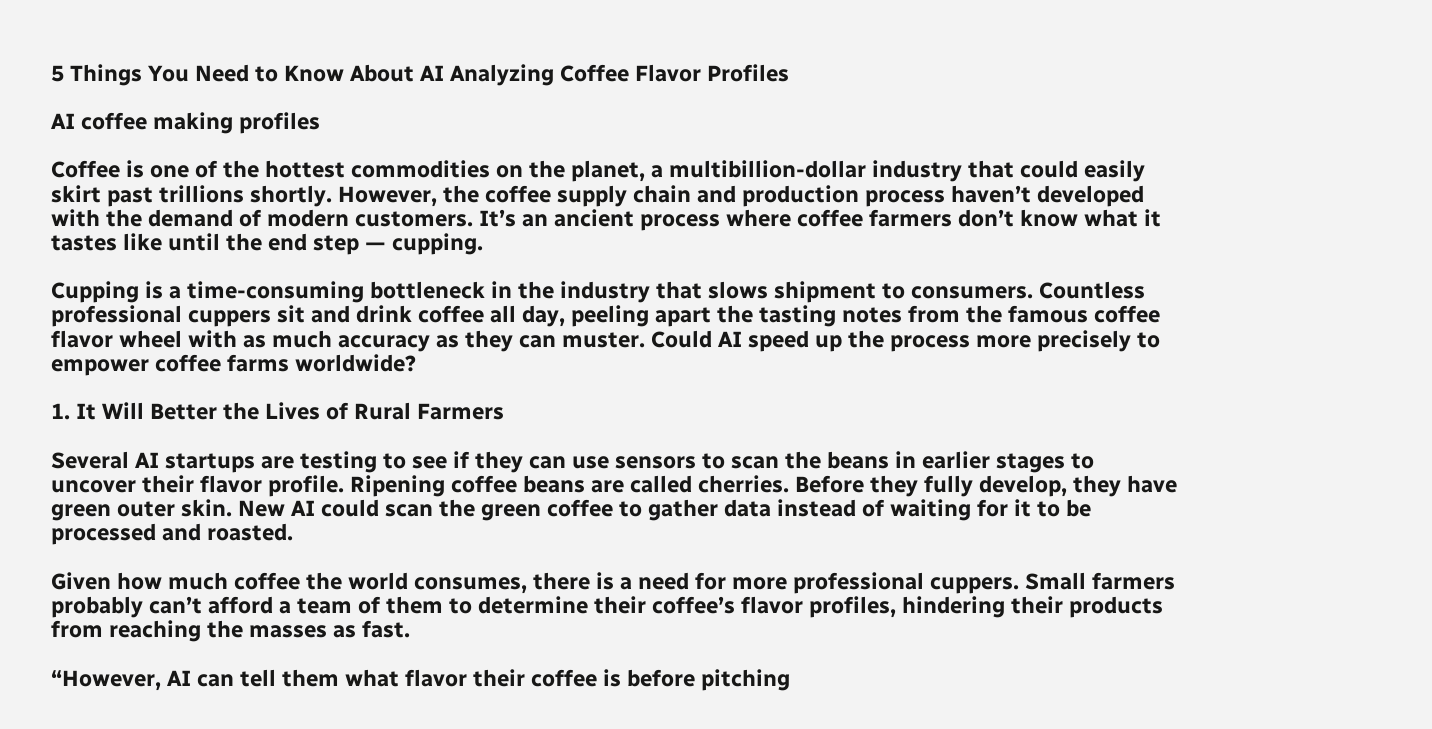5 Things You Need to Know About AI Analyzing Coffee Flavor Profiles

AI coffee making profiles

Coffee is one of the hottest commodities on the planet, a multibillion-dollar industry that could easily skirt past trillions shortly. However, the coffee supply chain and production process haven’t developed with the demand of modern customers. It’s an ancient process where coffee farmers don’t know what it tastes like until the end step — cupping.

Cupping is a time-consuming bottleneck in the industry that slows shipment to consumers. Countless professional cuppers sit and drink coffee all day, peeling apart the tasting notes from the famous coffee flavor wheel with as much accuracy as they can muster. Could AI speed up the process more precisely to empower coffee farms worldwide?

1. It Will Better the Lives of Rural Farmers

Several AI startups are testing to see if they can use sensors to scan the beans in earlier stages to uncover their flavor profile. Ripening coffee beans are called cherries. Before they fully develop, they have green outer skin. New AI could scan the green coffee to gather data instead of waiting for it to be processed and roasted.

Given how much coffee the world consumes, there is a need for more professional cuppers. Small farmers probably can’t afford a team of them to determine their coffee’s flavor profiles, hindering their products from reaching the masses as fast.

“However, AI can tell them what flavor their coffee is before pitching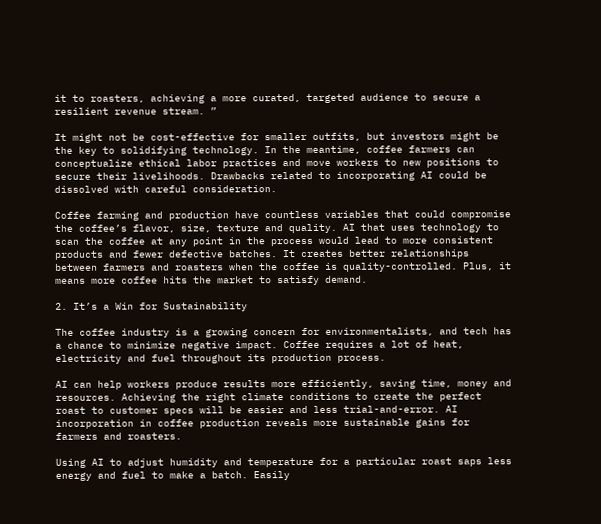it to roasters, achieving a more curated, targeted audience to secure a resilient revenue stream. ”

It might not be cost-effective for smaller outfits, but investors might be the key to solidifying technology. In the meantime, coffee farmers can conceptualize ethical labor practices and move workers to new positions to secure their livelihoods. Drawbacks related to incorporating AI could be dissolved with careful consideration.

Coffee farming and production have countless variables that could compromise the coffee’s flavor, size, texture and quality. AI that uses technology to scan the coffee at any point in the process would lead to more consistent products and fewer defective batches. It creates better relationships between farmers and roasters when the coffee is quality-controlled. Plus, it means more coffee hits the market to satisfy demand.

2. It’s a Win for Sustainability

The coffee industry is a growing concern for environmentalists, and tech has a chance to minimize negative impact. Coffee requires a lot of heat, electricity and fuel throughout its production process.

AI can help workers produce results more efficiently, saving time, money and resources. Achieving the right climate conditions to create the perfect roast to customer specs will be easier and less trial-and-error. AI incorporation in coffee production reveals more sustainable gains for farmers and roasters.

Using AI to adjust humidity and temperature for a particular roast saps less energy and fuel to make a batch. Easily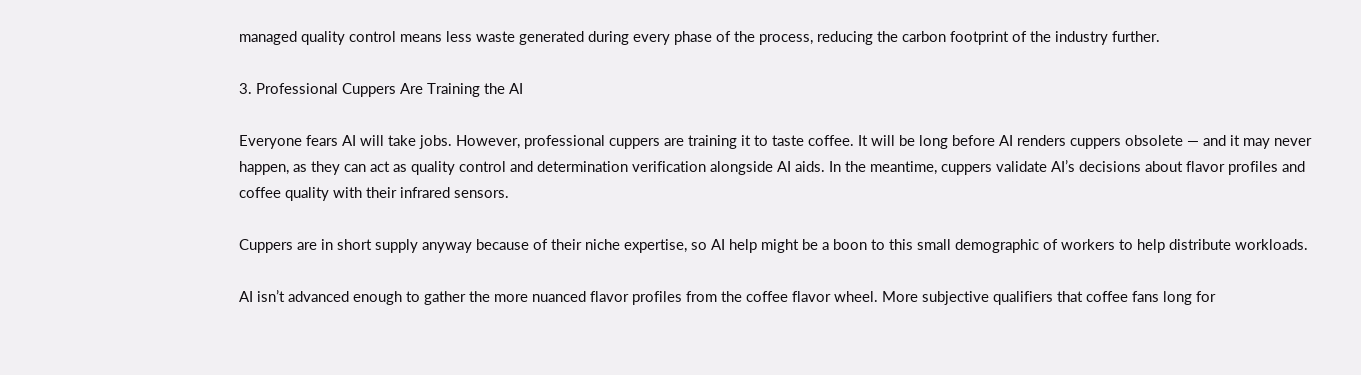managed quality control means less waste generated during every phase of the process, reducing the carbon footprint of the industry further.

3. Professional Cuppers Are Training the AI

Everyone fears AI will take jobs. However, professional cuppers are training it to taste coffee. It will be long before AI renders cuppers obsolete — and it may never happen, as they can act as quality control and determination verification alongside AI aids. In the meantime, cuppers validate AI’s decisions about flavor profiles and coffee quality with their infrared sensors.

Cuppers are in short supply anyway because of their niche expertise, so AI help might be a boon to this small demographic of workers to help distribute workloads.

AI isn’t advanced enough to gather the more nuanced flavor profiles from the coffee flavor wheel. More subjective qualifiers that coffee fans long for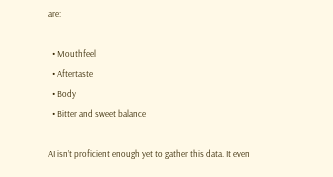are:

  • Mouthfeel
  • Aftertaste
  • Body
  • Bitter and sweet balance

AI isn’t proficient enough yet to gather this data. It even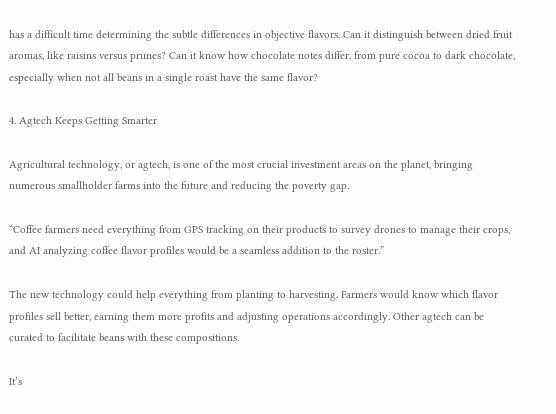has a difficult time determining the subtle differences in objective flavors. Can it distinguish between dried fruit aromas, like raisins versus prunes? Can it know how chocolate notes differ, from pure cocoa to dark chocolate, especially when not all beans in a single roast have the same flavor?

4. Agtech Keeps Getting Smarter

Agricultural technology, or agtech, is one of the most crucial investment areas on the planet, bringing numerous smallholder farms into the future and reducing the poverty gap.

“Coffee farmers need everything from GPS tracking on their products to survey drones to manage their crops, and AI analyzing coffee flavor profiles would be a seamless addition to the roster.”

The new technology could help everything from planting to harvesting. Farmers would know which flavor profiles sell better, earning them more profits and adjusting operations accordingly. Other agtech can be curated to facilitate beans with these compositions.

It’s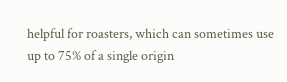helpful for roasters, which can sometimes use up to 75% of a single origin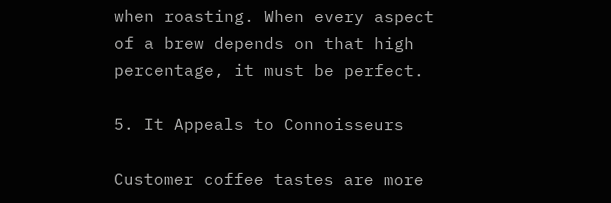when roasting. When every aspect of a brew depends on that high percentage, it must be perfect.

5. It Appeals to Connoisseurs

Customer coffee tastes are more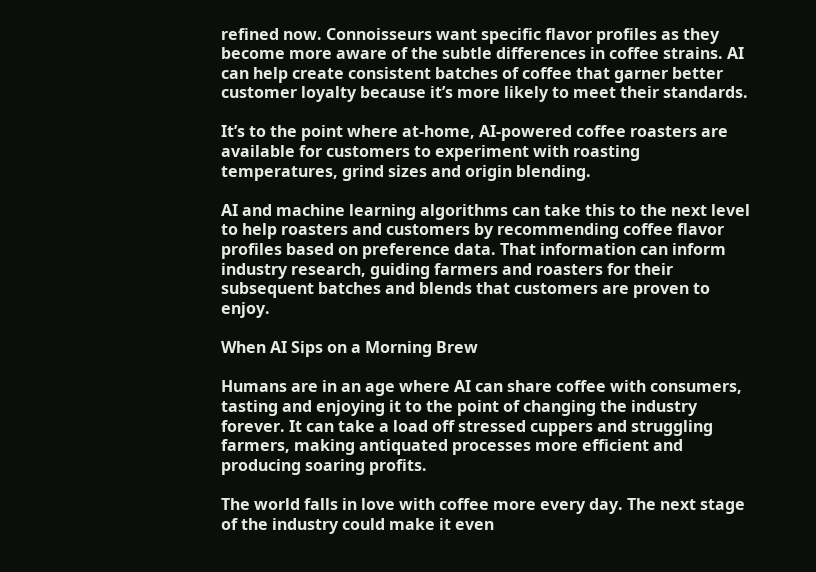refined now. Connoisseurs want specific flavor profiles as they become more aware of the subtle differences in coffee strains. AI can help create consistent batches of coffee that garner better customer loyalty because it’s more likely to meet their standards.

It’s to the point where at-home, AI-powered coffee roasters are available for customers to experiment with roasting temperatures, grind sizes and origin blending.

AI and machine learning algorithms can take this to the next level to help roasters and customers by recommending coffee flavor profiles based on preference data. That information can inform industry research, guiding farmers and roasters for their subsequent batches and blends that customers are proven to enjoy.

When AI Sips on a Morning Brew

Humans are in an age where AI can share coffee with consumers, tasting and enjoying it to the point of changing the industry forever. It can take a load off stressed cuppers and struggling farmers, making antiquated processes more efficient and producing soaring profits.

The world falls in love with coffee more every day. The next stage of the industry could make it even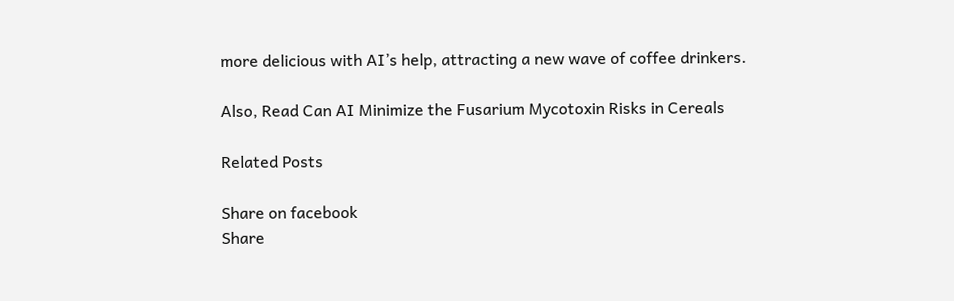more delicious with AI’s help, attracting a new wave of coffee drinkers.

Also, Read Can AI Minimize the Fusarium Mycotoxin Risks in Cereals

Related Posts

Share on facebook
Share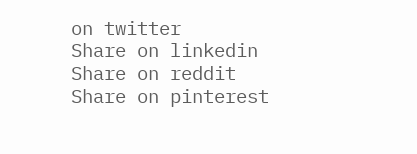on twitter
Share on linkedin
Share on reddit
Share on pinterest